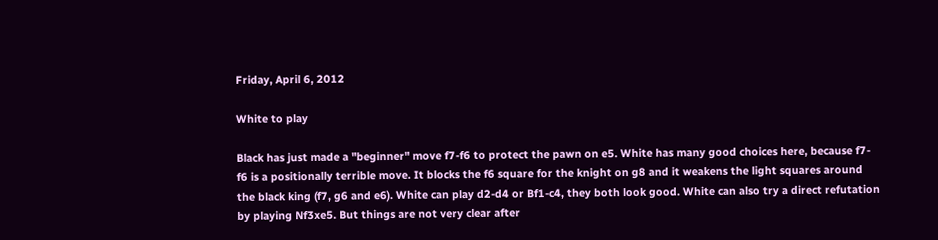Friday, April 6, 2012

White to play

Black has just made a "beginner" move f7-f6 to protect the pawn on e5. White has many good choices here, because f7-f6 is a positionally terrible move. It blocks the f6 square for the knight on g8 and it weakens the light squares around the black king (f7, g6 and e6). White can play d2-d4 or Bf1-c4, they both look good. White can also try a direct refutation by playing Nf3xe5. But things are not very clear after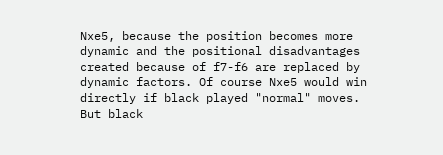Nxe5, because the position becomes more dynamic and the positional disadvantages created because of f7-f6 are replaced by dynamic factors. Of course Nxe5 would win directly if black played "normal" moves. But black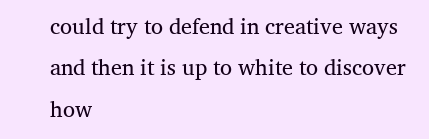could try to defend in creative ways and then it is up to white to discover how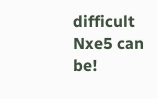difficult Nxe5 can be!